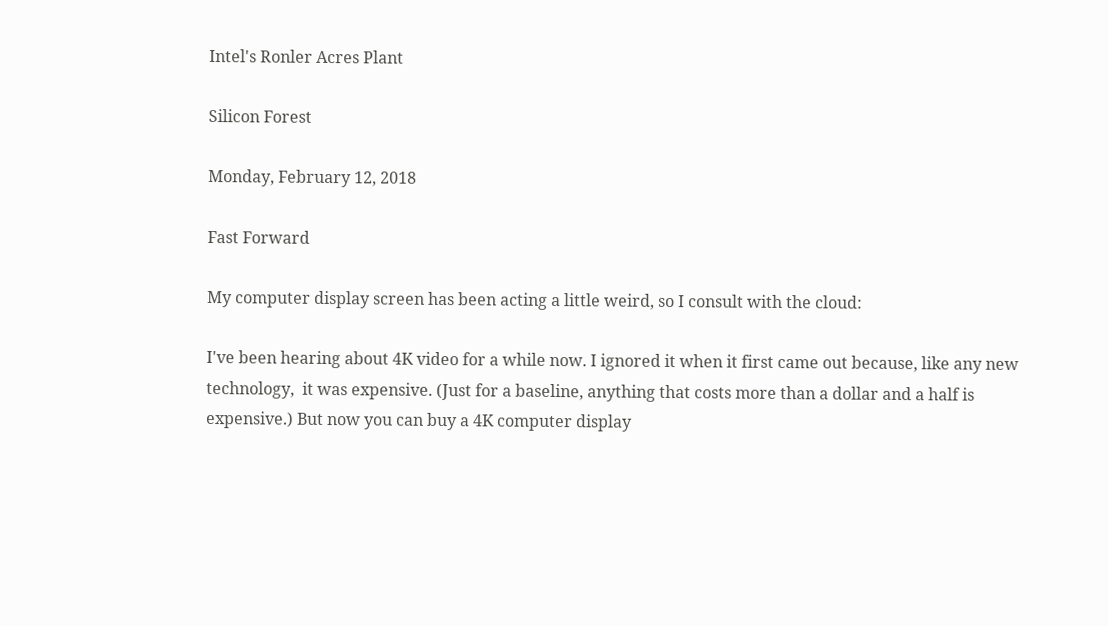Intel's Ronler Acres Plant

Silicon Forest

Monday, February 12, 2018

Fast Forward

My computer display screen has been acting a little weird, so I consult with the cloud:

I've been hearing about 4K video for a while now. I ignored it when it first came out because, like any new technology,  it was expensive. (Just for a baseline, anything that costs more than a dollar and a half is expensive.) But now you can buy a 4K computer display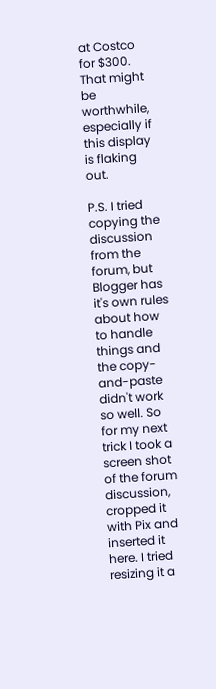at Costco for $300. That might be worthwhile, especially if this display is flaking out.

P.S. I tried copying the discussion from the forum, but Blogger has it's own rules about how to handle things and the copy-and-paste didn't work so well. So for my next trick I took a screen shot of the forum discussion, cropped it with Pix and inserted it here. I tried resizing it a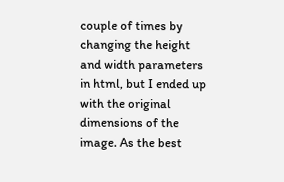couple of times by changing the height and width parameters in html, but I ended up with the original dimensions of the image. As the best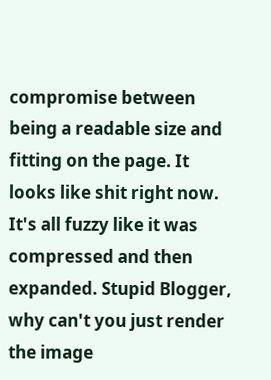compromise between being a readable size and fitting on the page. It looks like shit right now. It's all fuzzy like it was compressed and then expanded. Stupid Blogger, why can't you just render the image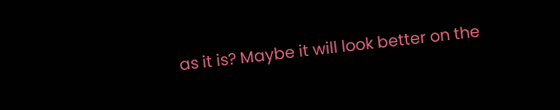as it is? Maybe it will look better on the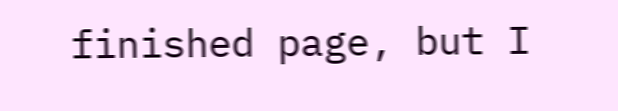finished page, but I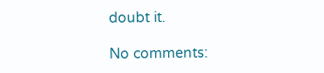doubt it.

No comments: